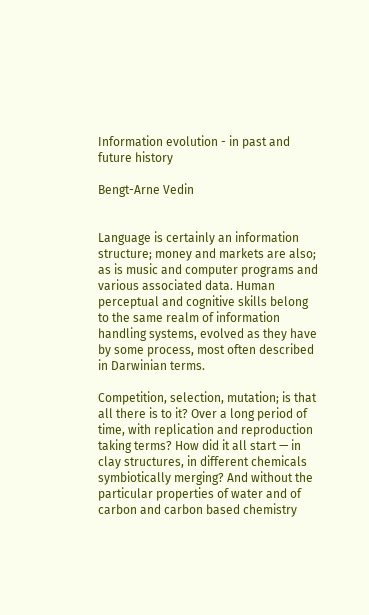Information evolution - in past and future history

Bengt-Arne Vedin


Language is certainly an information structure; money and markets are also; as is music and computer programs and various associated data. Human perceptual and cognitive skills belong to the same realm of information handling systems, evolved as they have by some process, most often described in Darwinian terms.

Competition, selection, mutation; is that all there is to it? Over a long period of time, with replication and reproduction taking terms? How did it all start — in clay structures, in different chemicals symbiotically merging? And without the particular properties of water and of carbon and carbon based chemistry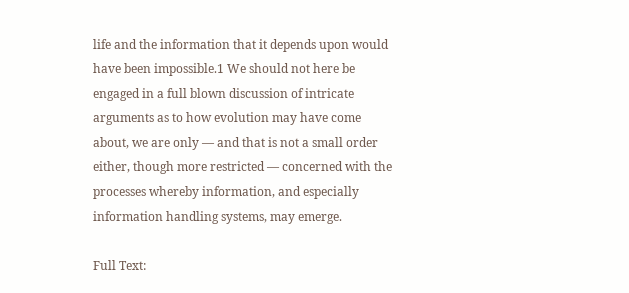life and the information that it depends upon would have been impossible.1 We should not here be engaged in a full blown discussion of intricate arguments as to how evolution may have come about, we are only — and that is not a small order either, though more restricted — concerned with the processes whereby information, and especially information handling systems, may emerge.

Full Text: